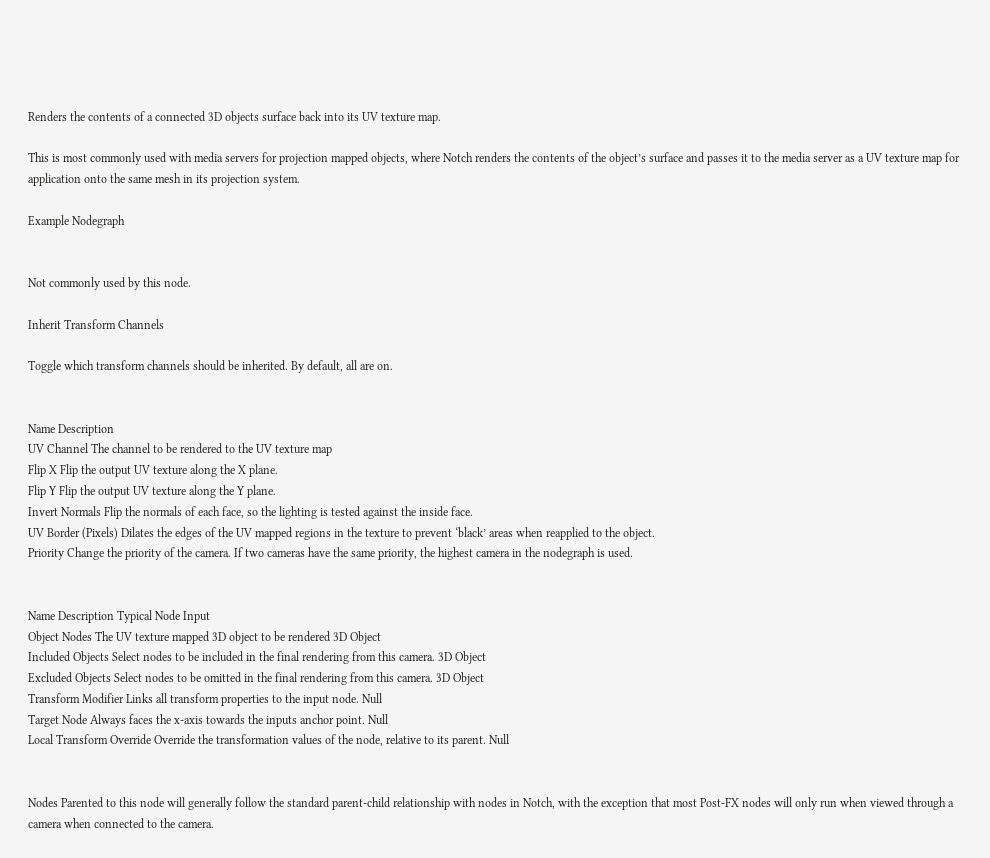Renders the contents of a connected 3D objects surface back into its UV texture map.

This is most commonly used with media servers for projection mapped objects, where Notch renders the contents of the object’s surface and passes it to the media server as a UV texture map for application onto the same mesh in its projection system.

Example Nodegraph


Not commonly used by this node.

Inherit Transform Channels

Toggle which transform channels should be inherited. By default, all are on.


Name Description
UV Channel The channel to be rendered to the UV texture map
Flip X Flip the output UV texture along the X plane.
Flip Y Flip the output UV texture along the Y plane.
Invert Normals Flip the normals of each face, so the lighting is tested against the inside face.
UV Border (Pixels) Dilates the edges of the UV mapped regions in the texture to prevent ‘black’ areas when reapplied to the object.
Priority Change the priority of the camera. If two cameras have the same priority, the highest camera in the nodegraph is used.


Name Description Typical Node Input
Object Nodes The UV texture mapped 3D object to be rendered 3D Object
Included Objects Select nodes to be included in the final rendering from this camera. 3D Object
Excluded Objects Select nodes to be omitted in the final rendering from this camera. 3D Object
Transform Modifier Links all transform properties to the input node. Null
Target Node Always faces the x-axis towards the inputs anchor point. Null
Local Transform Override Override the transformation values of the node, relative to its parent. Null


Nodes Parented to this node will generally follow the standard parent-child relationship with nodes in Notch, with the exception that most Post-FX nodes will only run when viewed through a camera when connected to the camera.